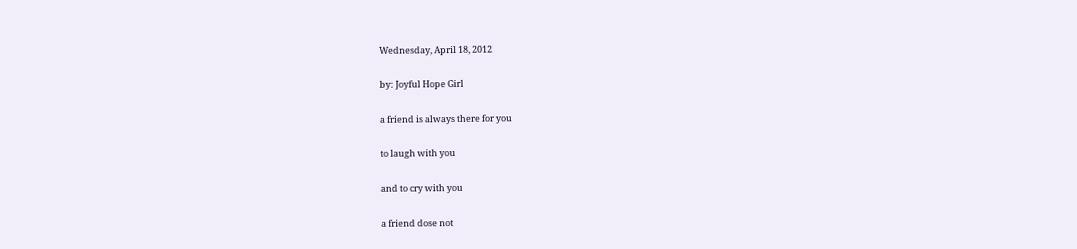Wednesday, April 18, 2012

by: Joyful Hope Girl

a friend is always there for you

to laugh with you

and to cry with you

a friend dose not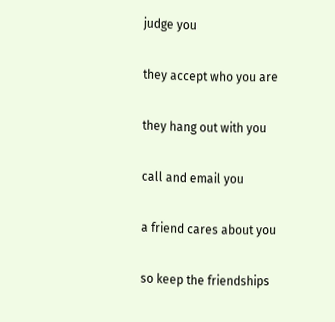judge you

they accept who you are

they hang out with you

call and email you

a friend cares about you

so keep the friendships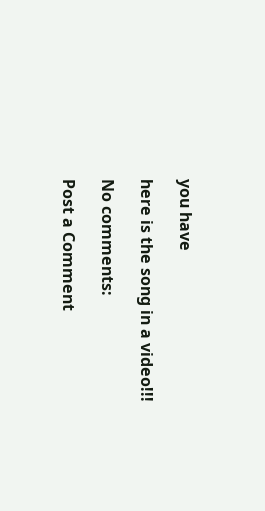you have

here is the song in a video!!!

No comments:

Post a Comment